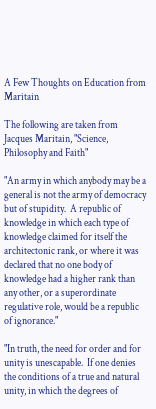A Few Thoughts on Education from Maritain

The following are taken from Jacques Maritain, "Science, Philosophy and Faith"

"An army in which anybody may be a general is not the army of democracy but of stupidity.  A republic of knowledge in which each type of knowledge claimed for itself the architectonic rank, or where it was declared that no one body of knowledge had a higher rank than any other, or a superordinate regulative role, would be a republic of ignorance."

"In truth, the need for order and for unity is unescapable.  If one denies the conditions of a true and natural unity, in which the degrees of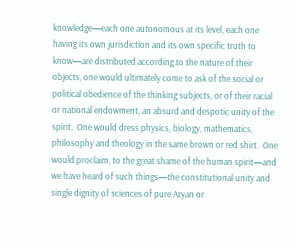knowledge—each one autonomous at its level, each one having its own jurisdiction and its own specific truth to know—are distributed according to the nature of their objects, one would ultimately come to ask of the social or political obedience of the thinking subjects, or of their racial or national endowment, an absurd and despotic unity of the spirit.  One would dress physics, biology, mathematics, philosophy and theology in the same brown or red shirt.  One would proclaim, to the great shame of the human spirit—and we have heard of such things—the constitutional unity and single dignity of sciences of pure Aryan or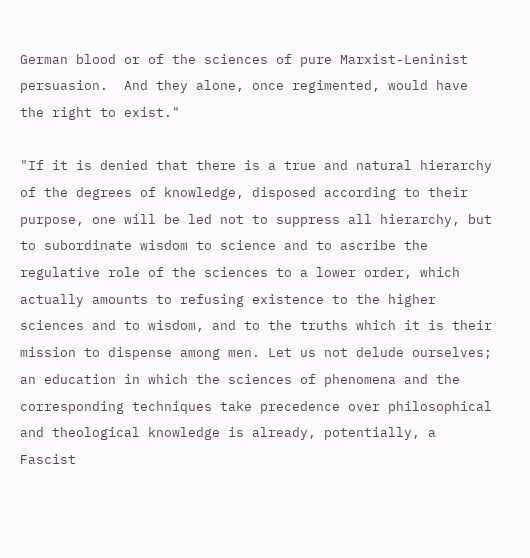German blood or of the sciences of pure Marxist-Leninist persuasion.  And they alone, once regimented, would have the right to exist."

"If it is denied that there is a true and natural hierarchy of the degrees of knowledge, disposed according to their purpose, one will be led not to suppress all hierarchy, but to subordinate wisdom to science and to ascribe the regulative role of the sciences to a lower order, which actually amounts to refusing existence to the higher sciences and to wisdom, and to the truths which it is their mission to dispense among men. Let us not delude ourselves; an education in which the sciences of phenomena and the corresponding techniques take precedence over philosophical and theological knowledge is already, potentially, a Fascist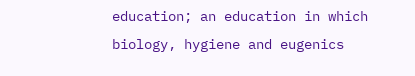education; an education in which biology, hygiene and eugenics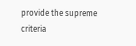provide the supreme criteria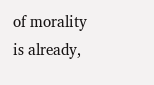of morality is already,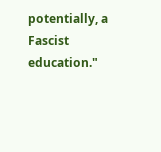potentially, a Fascist education."